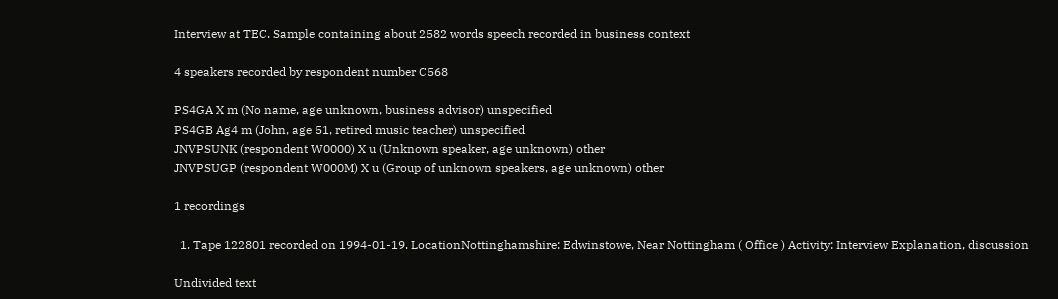Interview at TEC. Sample containing about 2582 words speech recorded in business context

4 speakers recorded by respondent number C568

PS4GA X m (No name, age unknown, business advisor) unspecified
PS4GB Ag4 m (John, age 51, retired music teacher) unspecified
JNVPSUNK (respondent W0000) X u (Unknown speaker, age unknown) other
JNVPSUGP (respondent W000M) X u (Group of unknown speakers, age unknown) other

1 recordings

  1. Tape 122801 recorded on 1994-01-19. LocationNottinghamshire: Edwinstowe, Near Nottingham ( Office ) Activity: Interview Explanation, discussion

Undivided text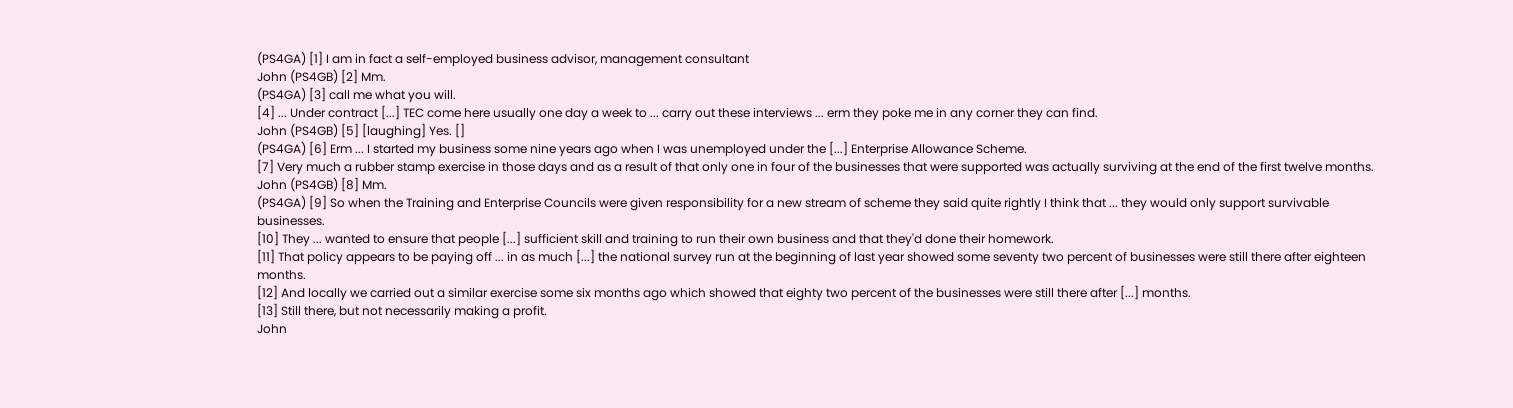(PS4GA) [1] I am in fact a self-employed business advisor, management consultant
John (PS4GB) [2] Mm.
(PS4GA) [3] call me what you will.
[4] ... Under contract [...] TEC come here usually one day a week to ... carry out these interviews ... erm they poke me in any corner they can find.
John (PS4GB) [5] [laughing] Yes. []
(PS4GA) [6] Erm ... I started my business some nine years ago when I was unemployed under the [...] Enterprise Allowance Scheme.
[7] Very much a rubber stamp exercise in those days and as a result of that only one in four of the businesses that were supported was actually surviving at the end of the first twelve months.
John (PS4GB) [8] Mm.
(PS4GA) [9] So when the Training and Enterprise Councils were given responsibility for a new stream of scheme they said quite rightly I think that ... they would only support survivable businesses.
[10] They ... wanted to ensure that people [...] sufficient skill and training to run their own business and that they'd done their homework.
[11] That policy appears to be paying off ... in as much [...] the national survey run at the beginning of last year showed some seventy two percent of businesses were still there after eighteen months.
[12] And locally we carried out a similar exercise some six months ago which showed that eighty two percent of the businesses were still there after [...] months.
[13] Still there, but not necessarily making a profit.
John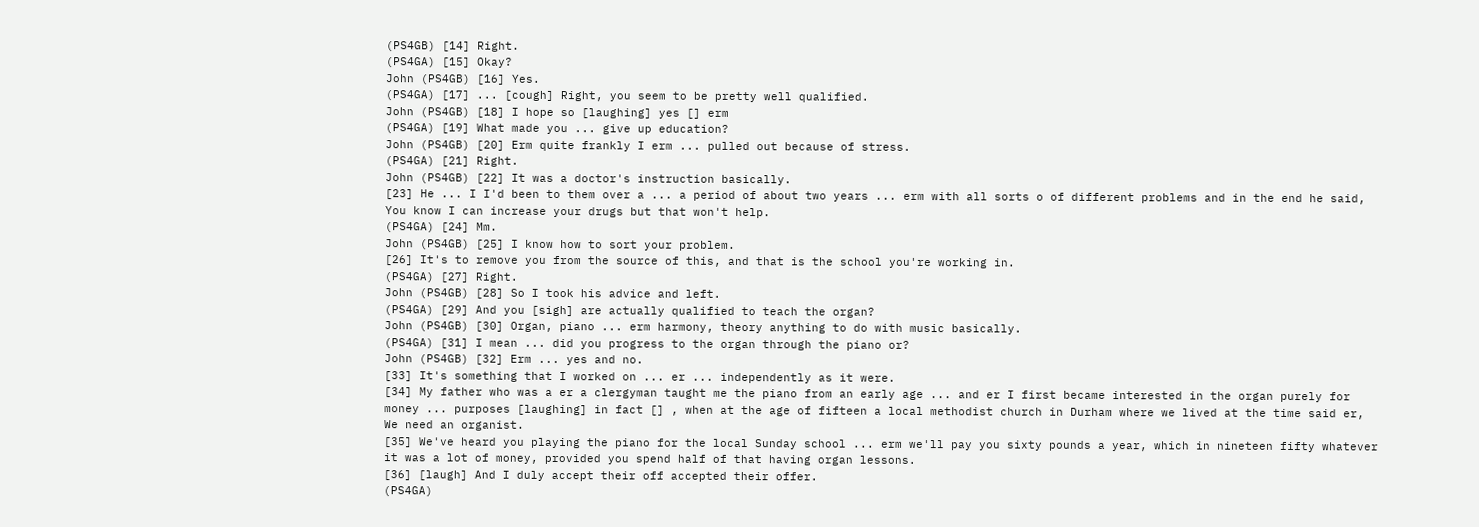(PS4GB) [14] Right.
(PS4GA) [15] Okay?
John (PS4GB) [16] Yes.
(PS4GA) [17] ... [cough] Right, you seem to be pretty well qualified.
John (PS4GB) [18] I hope so [laughing] yes [] erm
(PS4GA) [19] What made you ... give up education?
John (PS4GB) [20] Erm quite frankly I erm ... pulled out because of stress.
(PS4GA) [21] Right.
John (PS4GB) [22] It was a doctor's instruction basically.
[23] He ... I I'd been to them over a ... a period of about two years ... erm with all sorts o of different problems and in the end he said, You know I can increase your drugs but that won't help.
(PS4GA) [24] Mm.
John (PS4GB) [25] I know how to sort your problem.
[26] It's to remove you from the source of this, and that is the school you're working in.
(PS4GA) [27] Right.
John (PS4GB) [28] So I took his advice and left.
(PS4GA) [29] And you [sigh] are actually qualified to teach the organ?
John (PS4GB) [30] Organ, piano ... erm harmony, theory anything to do with music basically.
(PS4GA) [31] I mean ... did you progress to the organ through the piano or?
John (PS4GB) [32] Erm ... yes and no.
[33] It's something that I worked on ... er ... independently as it were.
[34] My father who was a er a clergyman taught me the piano from an early age ... and er I first became interested in the organ purely for money ... purposes [laughing] in fact [] , when at the age of fifteen a local methodist church in Durham where we lived at the time said er, We need an organist.
[35] We've heard you playing the piano for the local Sunday school ... erm we'll pay you sixty pounds a year, which in nineteen fifty whatever it was a lot of money, provided you spend half of that having organ lessons.
[36] [laugh] And I duly accept their off accepted their offer.
(PS4GA)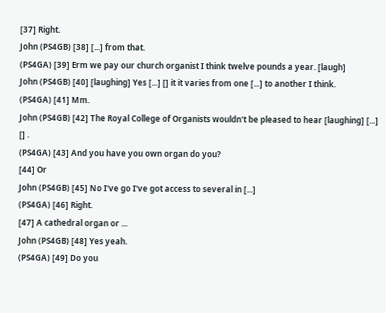[37] Right.
John (PS4GB) [38] [...] from that.
(PS4GA) [39] Erm we pay our church organist I think twelve pounds a year. [laugh]
John (PS4GB) [40] [laughing] Yes [...] [] it it varies from one [...] to another I think.
(PS4GA) [41] Mm.
John (PS4GB) [42] The Royal College of Organists wouldn't be pleased to hear [laughing] [...] [] .
(PS4GA) [43] And you have you own organ do you?
[44] Or
John (PS4GB) [45] No I've go I've got access to several in [...]
(PS4GA) [46] Right.
[47] A cathedral organ or ...
John (PS4GB) [48] Yes yeah.
(PS4GA) [49] Do you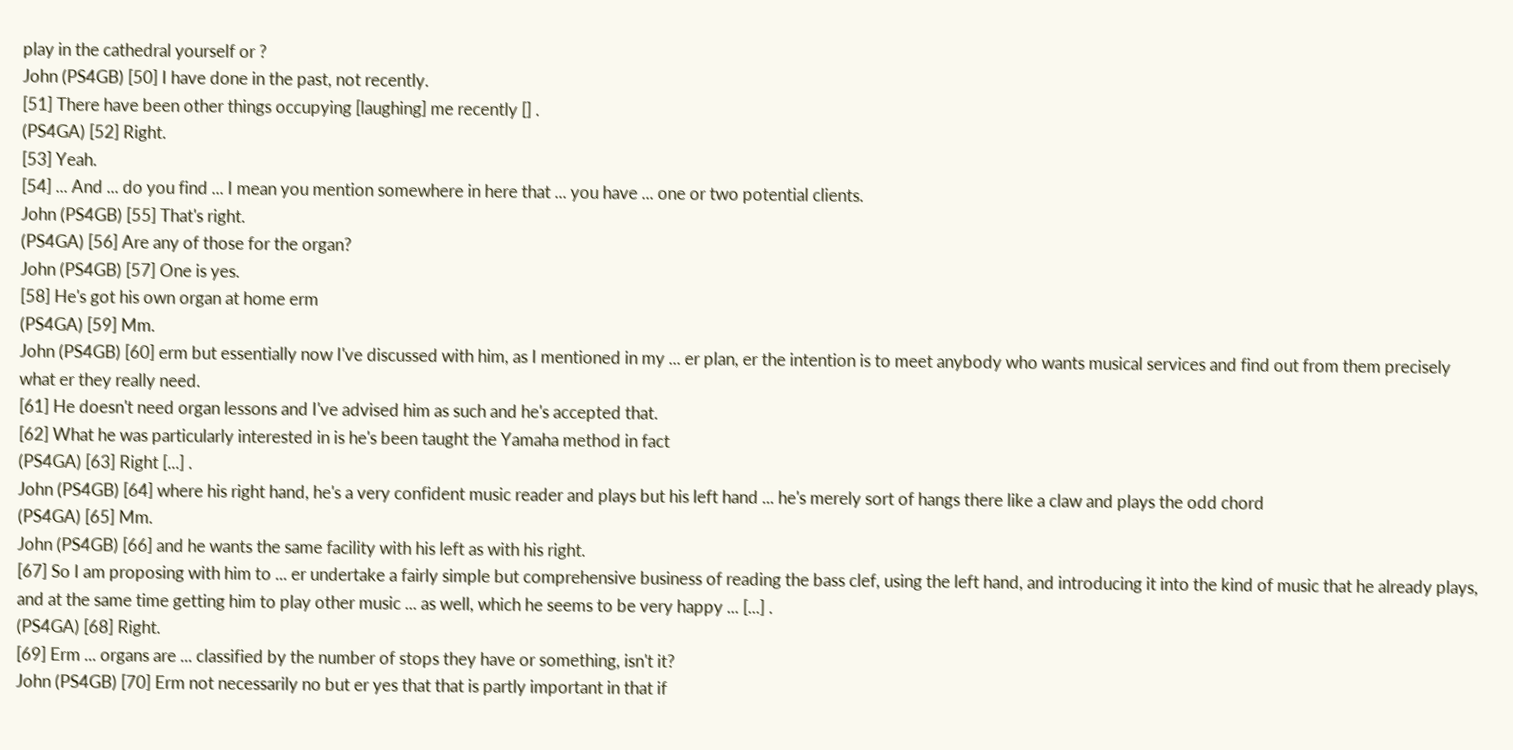play in the cathedral yourself or ?
John (PS4GB) [50] I have done in the past, not recently.
[51] There have been other things occupying [laughing] me recently [] .
(PS4GA) [52] Right.
[53] Yeah.
[54] ... And ... do you find ... I mean you mention somewhere in here that ... you have ... one or two potential clients.
John (PS4GB) [55] That's right.
(PS4GA) [56] Are any of those for the organ?
John (PS4GB) [57] One is yes.
[58] He's got his own organ at home erm
(PS4GA) [59] Mm.
John (PS4GB) [60] erm but essentially now I've discussed with him, as I mentioned in my ... er plan, er the intention is to meet anybody who wants musical services and find out from them precisely what er they really need.
[61] He doesn't need organ lessons and I've advised him as such and he's accepted that.
[62] What he was particularly interested in is he's been taught the Yamaha method in fact
(PS4GA) [63] Right [...] .
John (PS4GB) [64] where his right hand, he's a very confident music reader and plays but his left hand ... he's merely sort of hangs there like a claw and plays the odd chord
(PS4GA) [65] Mm.
John (PS4GB) [66] and he wants the same facility with his left as with his right.
[67] So I am proposing with him to ... er undertake a fairly simple but comprehensive business of reading the bass clef, using the left hand, and introducing it into the kind of music that he already plays, and at the same time getting him to play other music ... as well, which he seems to be very happy ... [...] .
(PS4GA) [68] Right.
[69] Erm ... organs are ... classified by the number of stops they have or something, isn't it?
John (PS4GB) [70] Erm not necessarily no but er yes that that is partly important in that if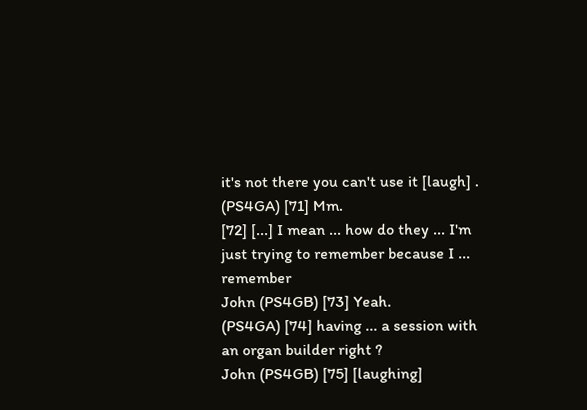it's not there you can't use it [laugh] .
(PS4GA) [71] Mm.
[72] [...] I mean ... how do they ... I'm just trying to remember because I ... remember
John (PS4GB) [73] Yeah.
(PS4GA) [74] having ... a session with an organ builder right ?
John (PS4GB) [75] [laughing]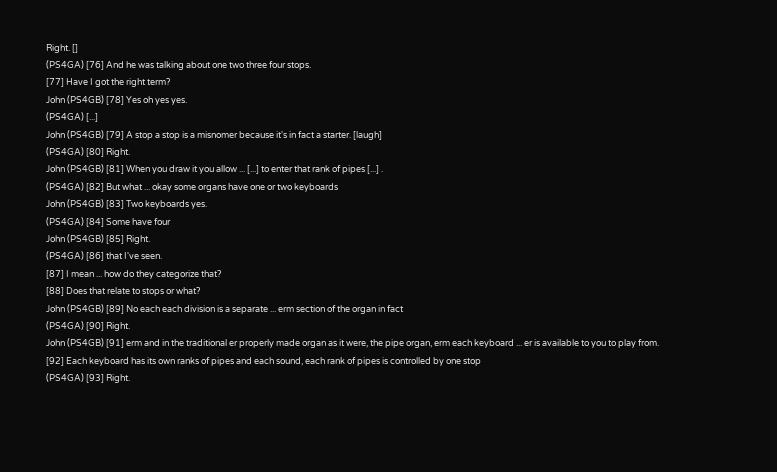Right. []
(PS4GA) [76] And he was talking about one two three four stops.
[77] Have I got the right term?
John (PS4GB) [78] Yes oh yes yes.
(PS4GA) [...]
John (PS4GB) [79] A stop a stop is a misnomer because it's in fact a starter. [laugh]
(PS4GA) [80] Right.
John (PS4GB) [81] When you draw it you allow ... [...] to enter that rank of pipes [...] .
(PS4GA) [82] But what ... okay some organs have one or two keyboards
John (PS4GB) [83] Two keyboards yes.
(PS4GA) [84] Some have four
John (PS4GB) [85] Right.
(PS4GA) [86] that I've seen.
[87] I mean ... how do they categorize that?
[88] Does that relate to stops or what?
John (PS4GB) [89] No each each division is a separate ... erm section of the organ in fact
(PS4GA) [90] Right.
John (PS4GB) [91] erm and in the traditional er properly made organ as it were, the pipe organ, erm each keyboard ... er is available to you to play from.
[92] Each keyboard has its own ranks of pipes and each sound, each rank of pipes is controlled by one stop
(PS4GA) [93] Right.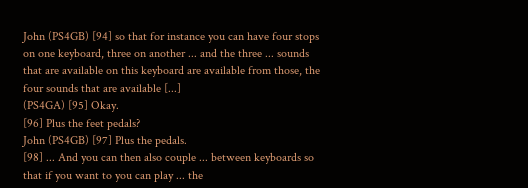John (PS4GB) [94] so that for instance you can have four stops on one keyboard, three on another ... and the three ... sounds that are available on this keyboard are available from those, the four sounds that are available [...]
(PS4GA) [95] Okay.
[96] Plus the feet pedals?
John (PS4GB) [97] Plus the pedals.
[98] ... And you can then also couple ... between keyboards so that if you want to you can play ... the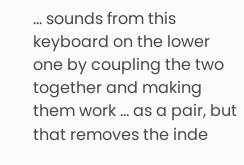... sounds from this keyboard on the lower one by coupling the two together and making them work ... as a pair, but that removes the inde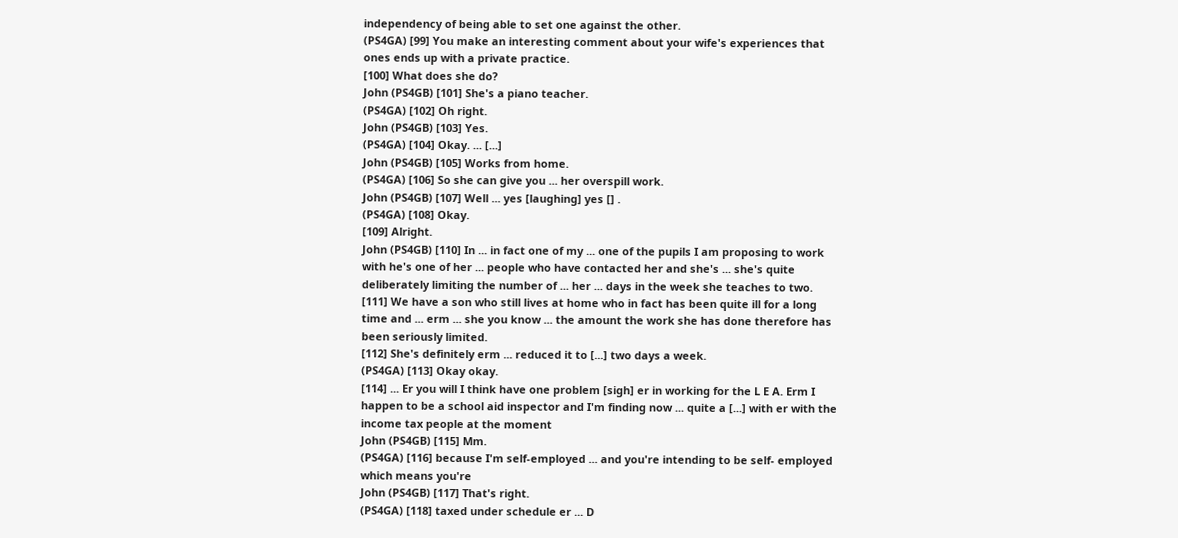independency of being able to set one against the other.
(PS4GA) [99] You make an interesting comment about your wife's experiences that ones ends up with a private practice.
[100] What does she do?
John (PS4GB) [101] She's a piano teacher.
(PS4GA) [102] Oh right.
John (PS4GB) [103] Yes.
(PS4GA) [104] Okay. ... [...]
John (PS4GB) [105] Works from home.
(PS4GA) [106] So she can give you ... her overspill work.
John (PS4GB) [107] Well ... yes [laughing] yes [] .
(PS4GA) [108] Okay.
[109] Alright.
John (PS4GB) [110] In ... in fact one of my ... one of the pupils I am proposing to work with he's one of her ... people who have contacted her and she's ... she's quite deliberately limiting the number of ... her ... days in the week she teaches to two.
[111] We have a son who still lives at home who in fact has been quite ill for a long time and ... erm ... she you know ... the amount the work she has done therefore has been seriously limited.
[112] She's definitely erm ... reduced it to [...] two days a week.
(PS4GA) [113] Okay okay.
[114] ... Er you will I think have one problem [sigh] er in working for the L E A. Erm I happen to be a school aid inspector and I'm finding now ... quite a [...] with er with the income tax people at the moment
John (PS4GB) [115] Mm.
(PS4GA) [116] because I'm self-employed ... and you're intending to be self- employed which means you're
John (PS4GB) [117] That's right.
(PS4GA) [118] taxed under schedule er ... D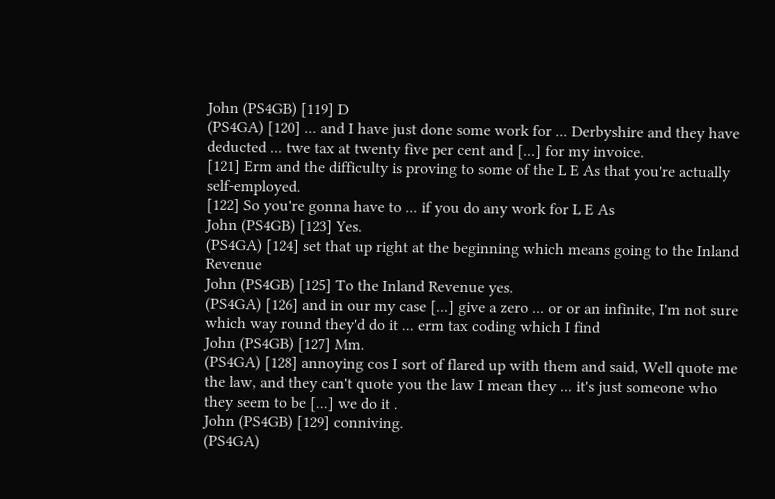John (PS4GB) [119] D
(PS4GA) [120] ... and I have just done some work for ... Derbyshire and they have deducted ... twe tax at twenty five per cent and [...] for my invoice.
[121] Erm and the difficulty is proving to some of the L E As that you're actually self-employed.
[122] So you're gonna have to ... if you do any work for L E As
John (PS4GB) [123] Yes.
(PS4GA) [124] set that up right at the beginning which means going to the Inland Revenue
John (PS4GB) [125] To the Inland Revenue yes.
(PS4GA) [126] and in our my case [...] give a zero ... or or an infinite, I'm not sure which way round they'd do it ... erm tax coding which I find
John (PS4GB) [127] Mm.
(PS4GA) [128] annoying cos I sort of flared up with them and said, Well quote me the law, and they can't quote you the law I mean they ... it's just someone who they seem to be [...] we do it .
John (PS4GB) [129] conniving.
(PS4GA)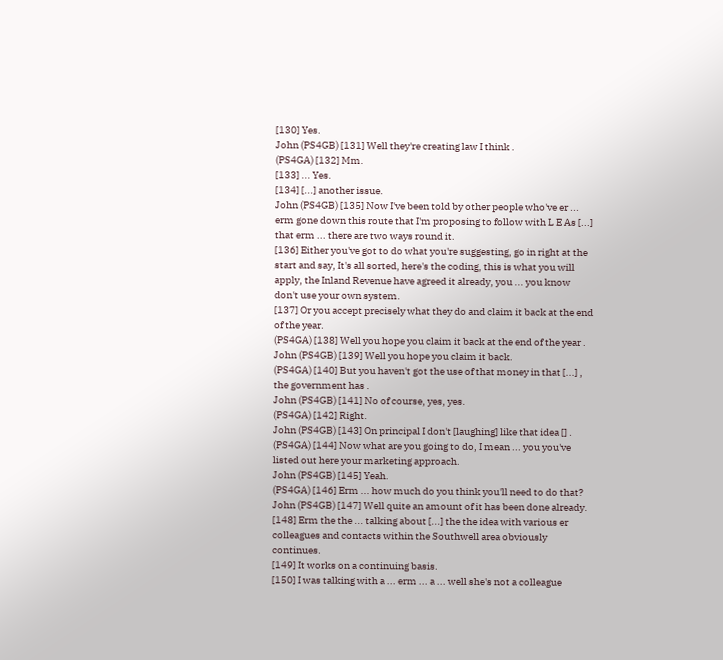[130] Yes.
John (PS4GB) [131] Well they're creating law I think .
(PS4GA) [132] Mm.
[133] ... Yes.
[134] [...] another issue.
John (PS4GB) [135] Now I've been told by other people who've er ... erm gone down this route that I'm proposing to follow with L E As [...] that erm ... there are two ways round it.
[136] Either you've got to do what you're suggesting, go in right at the start and say, It's all sorted, here's the coding, this is what you will apply, the Inland Revenue have agreed it already, you ... you know don't use your own system.
[137] Or you accept precisely what they do and claim it back at the end of the year.
(PS4GA) [138] Well you hope you claim it back at the end of the year .
John (PS4GB) [139] Well you hope you claim it back.
(PS4GA) [140] But you haven't got the use of that money in that [...] , the government has .
John (PS4GB) [141] No of course, yes, yes.
(PS4GA) [142] Right.
John (PS4GB) [143] On principal I don't [laughing] like that idea [] .
(PS4GA) [144] Now what are you going to do, I mean ... you you've listed out here your marketing approach.
John (PS4GB) [145] Yeah.
(PS4GA) [146] Erm ... how much do you think you'll need to do that?
John (PS4GB) [147] Well quite an amount of it has been done already.
[148] Erm the the ... talking about [...] the the idea with various er colleagues and contacts within the Southwell area obviously continues.
[149] It works on a continuing basis.
[150] I was talking with a ... erm ... a ... well she's not a colleague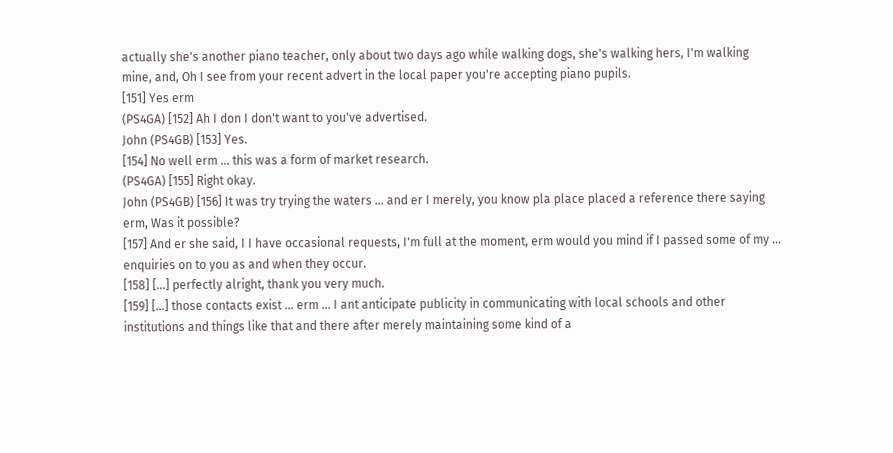actually she's another piano teacher, only about two days ago while walking dogs, she's walking hers, I'm walking mine, and, Oh I see from your recent advert in the local paper you're accepting piano pupils.
[151] Yes erm
(PS4GA) [152] Ah I don I don't want to you've advertised.
John (PS4GB) [153] Yes.
[154] No well erm ... this was a form of market research.
(PS4GA) [155] Right okay.
John (PS4GB) [156] It was try trying the waters ... and er I merely, you know pla place placed a reference there saying erm, Was it possible?
[157] And er she said, I I have occasional requests, I'm full at the moment, erm would you mind if I passed some of my ... enquiries on to you as and when they occur.
[158] [...] perfectly alright, thank you very much.
[159] [...] those contacts exist ... erm ... I ant anticipate publicity in communicating with local schools and other institutions and things like that and there after merely maintaining some kind of a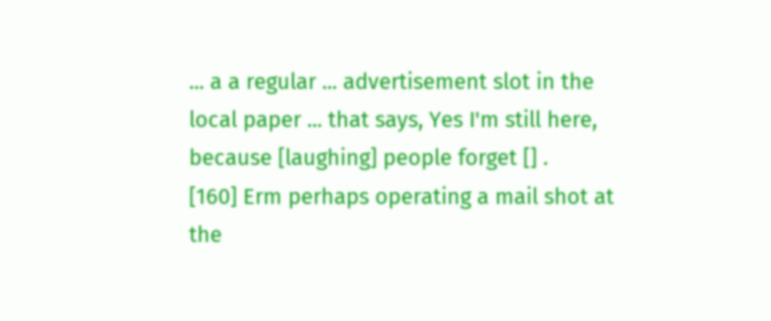... a a regular ... advertisement slot in the local paper ... that says, Yes I'm still here, because [laughing] people forget [] .
[160] Erm perhaps operating a mail shot at the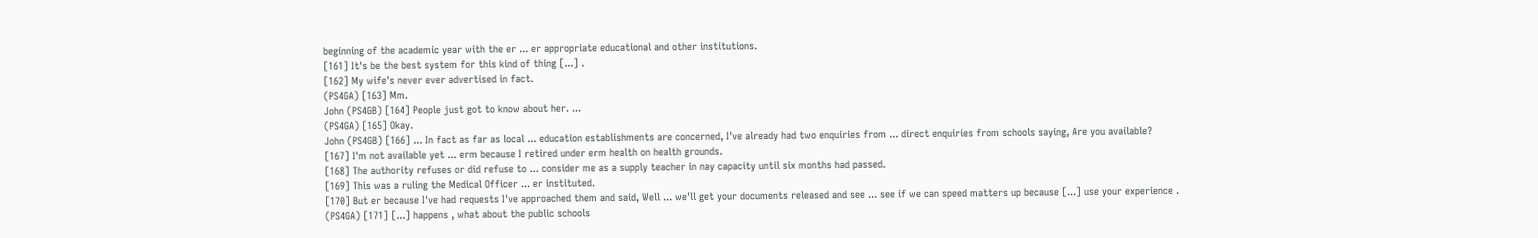beginning of the academic year with the er ... er appropriate educational and other institutions.
[161] It's be the best system for this kind of thing [...] .
[162] My wife's never ever advertised in fact.
(PS4GA) [163] Mm.
John (PS4GB) [164] People just got to know about her. ...
(PS4GA) [165] Okay.
John (PS4GB) [166] ... In fact as far as local ... education establishments are concerned, I've already had two enquiries from ... direct enquiries from schools saying, Are you available?
[167] I'm not available yet ... erm because I retired under erm health on health grounds.
[168] The authority refuses or did refuse to ... consider me as a supply teacher in nay capacity until six months had passed.
[169] This was a ruling the Medical Officer ... er instituted.
[170] But er because I've had requests I've approached them and said, Well ... we'll get your documents released and see ... see if we can speed matters up because [...] use your experience .
(PS4GA) [171] [...] happens , what about the public schools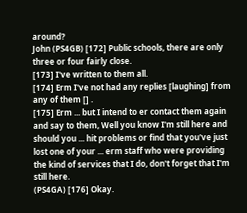around?
John (PS4GB) [172] Public schools, there are only three or four fairly close.
[173] I've written to them all.
[174] Erm I've not had any replies [laughing] from any of them [] .
[175] Erm ... but I intend to er contact them again and say to them, Well you know I'm still here and should you ... hit problems or find that you've just lost one of your ... erm staff who were providing the kind of services that I do, don't forget that I'm still here.
(PS4GA) [176] Okay.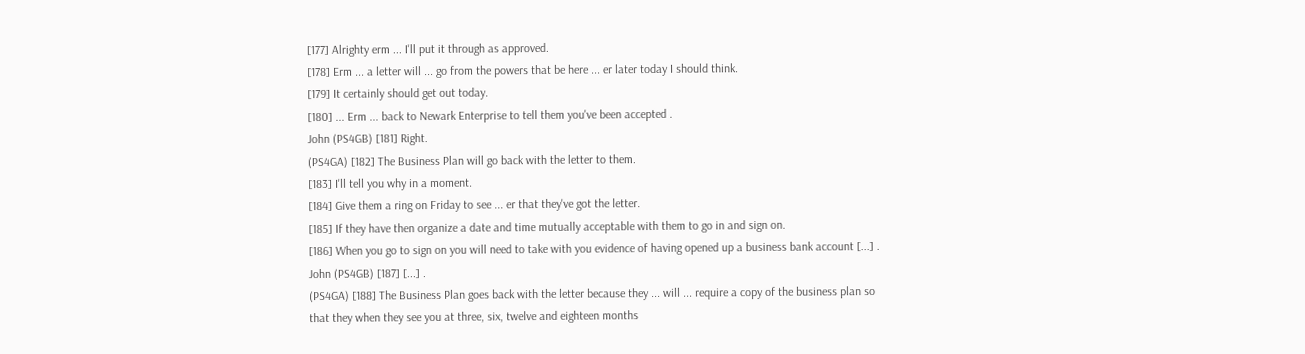[177] Alrighty erm ... I'll put it through as approved.
[178] Erm ... a letter will ... go from the powers that be here ... er later today I should think.
[179] It certainly should get out today.
[180] ... Erm ... back to Newark Enterprise to tell them you've been accepted .
John (PS4GB) [181] Right.
(PS4GA) [182] The Business Plan will go back with the letter to them.
[183] I'll tell you why in a moment.
[184] Give them a ring on Friday to see ... er that they've got the letter.
[185] If they have then organize a date and time mutually acceptable with them to go in and sign on.
[186] When you go to sign on you will need to take with you evidence of having opened up a business bank account [...] .
John (PS4GB) [187] [...] .
(PS4GA) [188] The Business Plan goes back with the letter because they ... will ... require a copy of the business plan so that they when they see you at three, six, twelve and eighteen months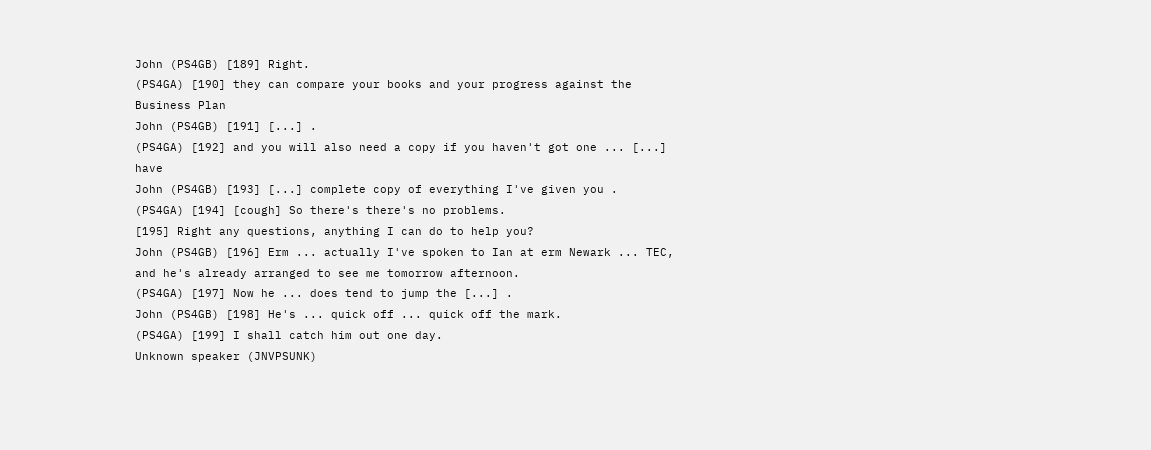John (PS4GB) [189] Right.
(PS4GA) [190] they can compare your books and your progress against the Business Plan
John (PS4GB) [191] [...] .
(PS4GA) [192] and you will also need a copy if you haven't got one ... [...] have
John (PS4GB) [193] [...] complete copy of everything I've given you .
(PS4GA) [194] [cough] So there's there's no problems.
[195] Right any questions, anything I can do to help you?
John (PS4GB) [196] Erm ... actually I've spoken to Ian at erm Newark ... TEC, and he's already arranged to see me tomorrow afternoon.
(PS4GA) [197] Now he ... does tend to jump the [...] .
John (PS4GB) [198] He's ... quick off ... quick off the mark.
(PS4GA) [199] I shall catch him out one day.
Unknown speaker (JNVPSUNK)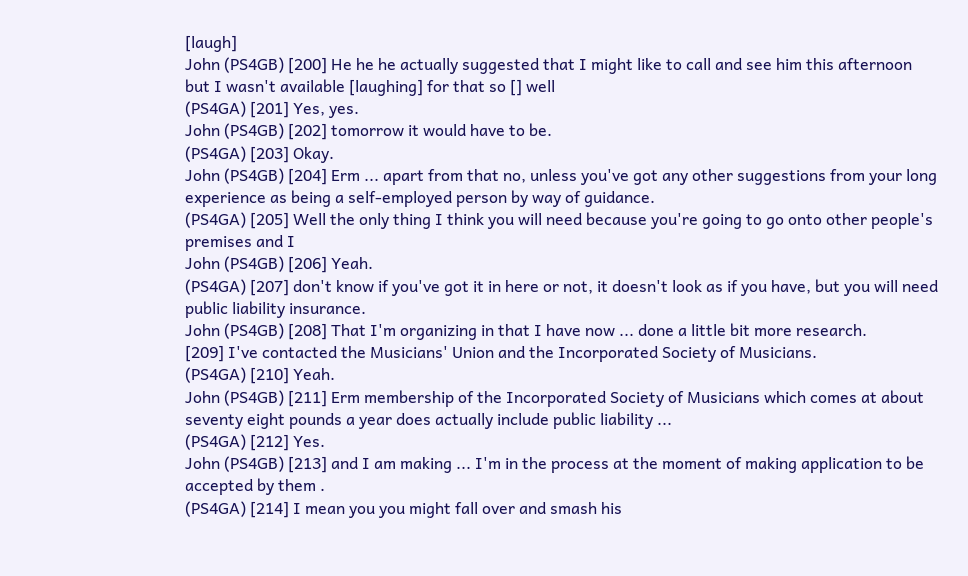[laugh]
John (PS4GB) [200] He he he actually suggested that I might like to call and see him this afternoon but I wasn't available [laughing] for that so [] well
(PS4GA) [201] Yes, yes.
John (PS4GB) [202] tomorrow it would have to be.
(PS4GA) [203] Okay.
John (PS4GB) [204] Erm ... apart from that no, unless you've got any other suggestions from your long experience as being a self-employed person by way of guidance.
(PS4GA) [205] Well the only thing I think you will need because you're going to go onto other people's premises and I
John (PS4GB) [206] Yeah.
(PS4GA) [207] don't know if you've got it in here or not, it doesn't look as if you have, but you will need public liability insurance.
John (PS4GB) [208] That I'm organizing in that I have now ... done a little bit more research.
[209] I've contacted the Musicians' Union and the Incorporated Society of Musicians.
(PS4GA) [210] Yeah.
John (PS4GB) [211] Erm membership of the Incorporated Society of Musicians which comes at about seventy eight pounds a year does actually include public liability ...
(PS4GA) [212] Yes.
John (PS4GB) [213] and I am making ... I'm in the process at the moment of making application to be accepted by them .
(PS4GA) [214] I mean you you might fall over and smash his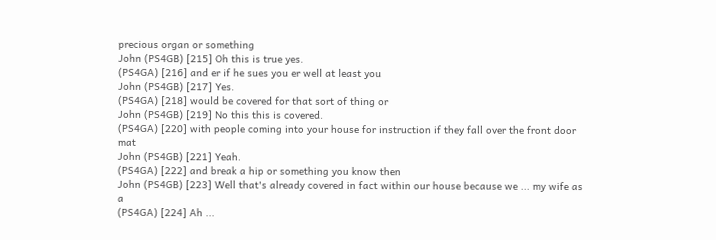precious organ or something
John (PS4GB) [215] Oh this is true yes.
(PS4GA) [216] and er if he sues you er well at least you
John (PS4GB) [217] Yes.
(PS4GA) [218] would be covered for that sort of thing or
John (PS4GB) [219] No this this is covered.
(PS4GA) [220] with people coming into your house for instruction if they fall over the front door mat
John (PS4GB) [221] Yeah.
(PS4GA) [222] and break a hip or something you know then
John (PS4GB) [223] Well that's already covered in fact within our house because we ... my wife as a
(PS4GA) [224] Ah ...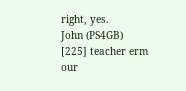right, yes.
John (PS4GB) [225] teacher erm our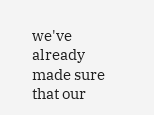we've already made sure that our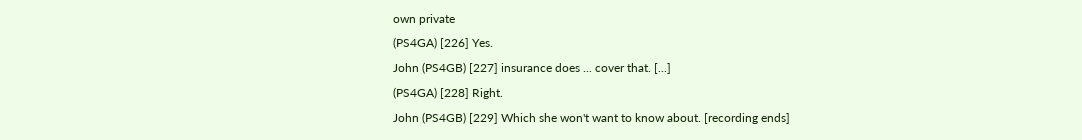own private
(PS4GA) [226] Yes.
John (PS4GB) [227] insurance does ... cover that. [...]
(PS4GA) [228] Right.
John (PS4GB) [229] Which she won't want to know about. [recording ends]